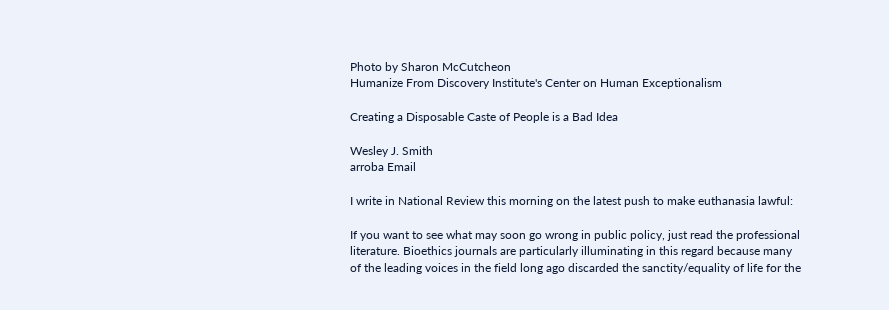Photo by Sharon McCutcheon
Humanize From Discovery Institute's Center on Human Exceptionalism

Creating a Disposable Caste of People is a Bad Idea

Wesley J. Smith
arroba Email

I write in National Review this morning on the latest push to make euthanasia lawful:

If you want to see what may soon go wrong in public policy, just read the professional literature. Bioethics journals are particularly illuminating in this regard because many of the leading voices in the field long ago discarded the sanctity/equality of life for the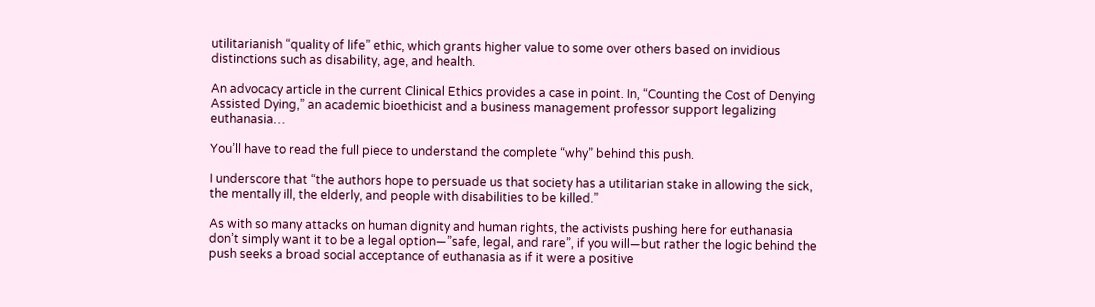utilitarianish “quality of life” ethic, which grants higher value to some over others based on invidious distinctions such as disability, age, and health.

An advocacy article in the current Clinical Ethics provides a case in point. In, “Counting the Cost of Denying Assisted Dying,” an academic bioethicist and a business management professor support legalizing euthanasia…

You’ll have to read the full piece to understand the complete “why” behind this push.

I underscore that “the authors hope to persuade us that society has a utilitarian stake in allowing the sick, the mentally ill, the elderly, and people with disabilities to be killed.”

As with so many attacks on human dignity and human rights, the activists pushing here for euthanasia don’t simply want it to be a legal option—”safe, legal, and rare”, if you will—but rather the logic behind the push seeks a broad social acceptance of euthanasia as if it were a positive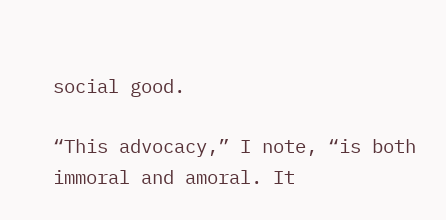social good.

“This advocacy,” I note, “is both immoral and amoral. It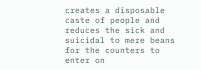creates a disposable caste of people and reduces the sick and suicidal to mere beans for the counters to enter on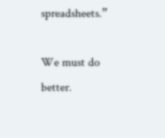spreadsheets.”

We must do better.